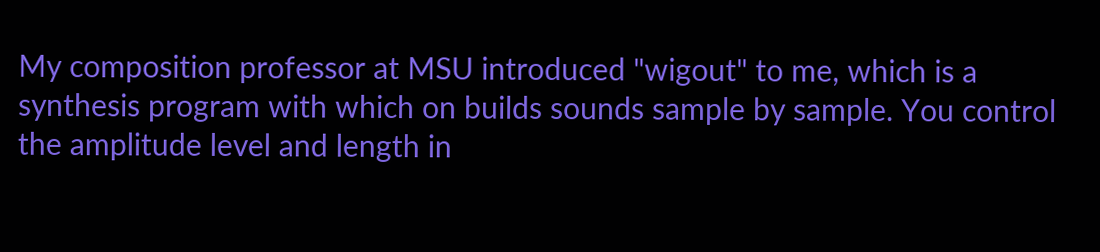My composition professor at MSU introduced "wigout" to me, which is a synthesis program with which on builds sounds sample by sample. You control the amplitude level and length in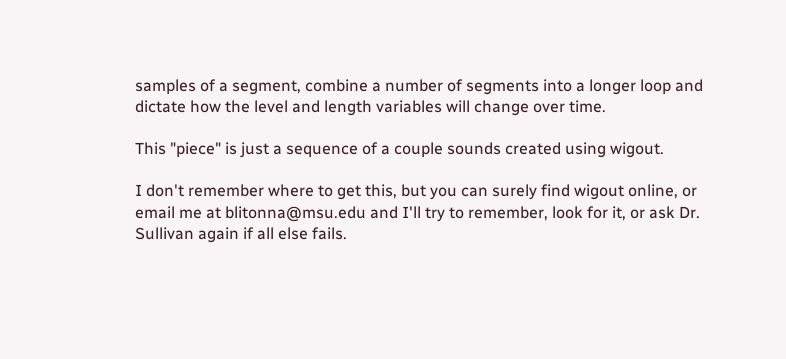samples of a segment, combine a number of segments into a longer loop and dictate how the level and length variables will change over time.

This "piece" is just a sequence of a couple sounds created using wigout.

I don't remember where to get this, but you can surely find wigout online, or email me at blitonna@msu.edu and I'll try to remember, look for it, or ask Dr. Sullivan again if all else fails.